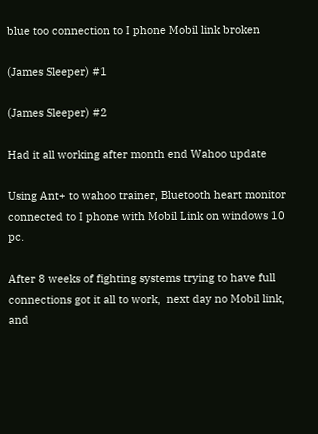blue too connection to I phone Mobil link broken

(James Sleeper) #1

(James Sleeper) #2

Had it all working after month end Wahoo update

Using Ant+ to wahoo trainer, Bluetooth heart monitor connected to I phone with Mobil Link on windows 10 pc.

After 8 weeks of fighting systems trying to have full connections got it all to work,  next day no Mobil link, and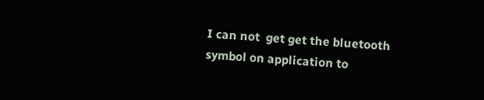I can not  get get the bluetooth symbol on application to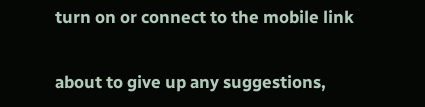turn on or connect to the mobile link

about to give up any suggestions,